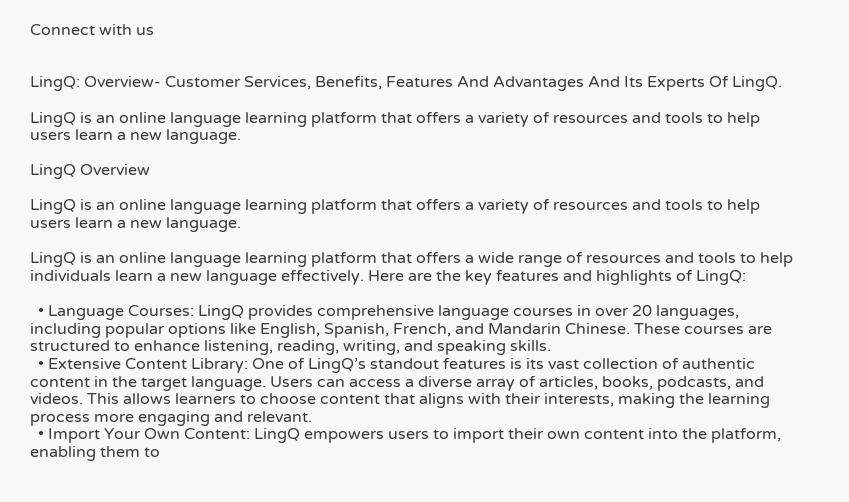Connect with us


LingQ: Overview- Customer Services, Benefits, Features And Advantages And Its Experts Of LingQ.

LingQ is an online language learning platform that offers a variety of resources and tools to help users learn a new language.

LingQ Overview

LingQ is an online language learning platform that offers a variety of resources and tools to help users learn a new language.

LingQ is an online language learning platform that offers a wide range of resources and tools to help individuals learn a new language effectively. Here are the key features and highlights of LingQ:

  • Language Courses: LingQ provides comprehensive language courses in over 20 languages, including popular options like English, Spanish, French, and Mandarin Chinese. These courses are structured to enhance listening, reading, writing, and speaking skills.
  • Extensive Content Library: One of LingQ’s standout features is its vast collection of authentic content in the target language. Users can access a diverse array of articles, books, podcasts, and videos. This allows learners to choose content that aligns with their interests, making the learning process more engaging and relevant.
  • Import Your Own Content: LingQ empowers users to import their own content into the platform, enabling them to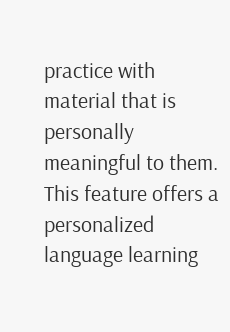practice with material that is personally meaningful to them. This feature offers a personalized language learning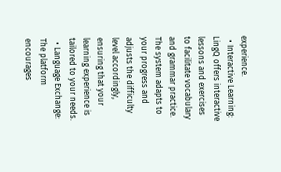experience.
  • Interactive Learning: LingQ offers interactive lessons and exercises to facilitate vocabulary and grammar practice. The system adapts to your progress and adjusts the difficulty level accordingly, ensuring that your learning experience is tailored to your needs.
  • Language Exchange: The platform encourages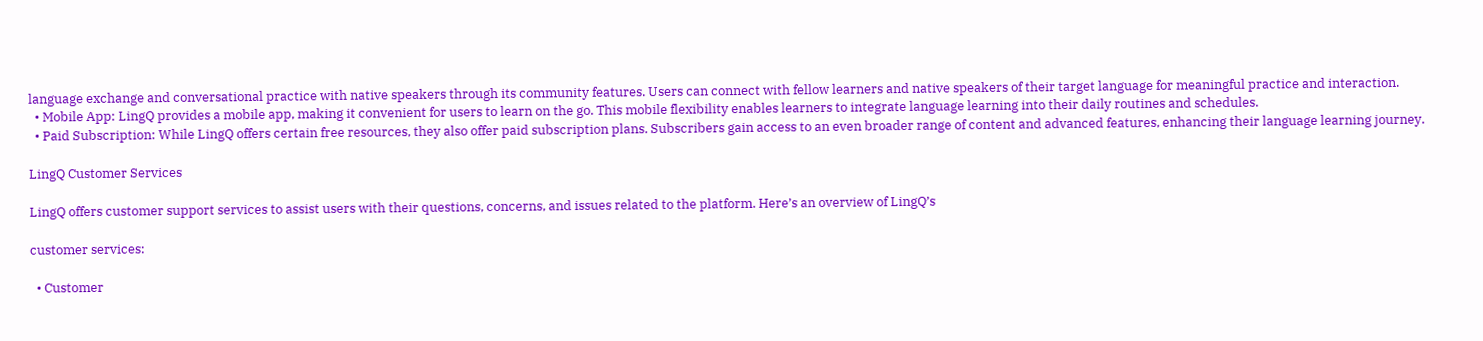language exchange and conversational practice with native speakers through its community features. Users can connect with fellow learners and native speakers of their target language for meaningful practice and interaction.
  • Mobile App: LingQ provides a mobile app, making it convenient for users to learn on the go. This mobile flexibility enables learners to integrate language learning into their daily routines and schedules.
  • Paid Subscription: While LingQ offers certain free resources, they also offer paid subscription plans. Subscribers gain access to an even broader range of content and advanced features, enhancing their language learning journey.

LingQ Customer Services

LingQ offers customer support services to assist users with their questions, concerns, and issues related to the platform. Here’s an overview of LingQ’s

customer services:

  • Customer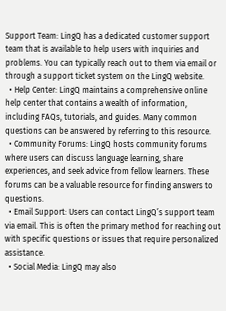Support Team: LingQ has a dedicated customer support team that is available to help users with inquiries and problems. You can typically reach out to them via email or through a support ticket system on the LingQ website.
  • Help Center: LingQ maintains a comprehensive online help center that contains a wealth of information, including FAQs, tutorials, and guides. Many common questions can be answered by referring to this resource.
  • Community Forums: LingQ hosts community forums where users can discuss language learning, share experiences, and seek advice from fellow learners. These forums can be a valuable resource for finding answers to questions.
  • Email Support: Users can contact LingQ’s support team via email. This is often the primary method for reaching out with specific questions or issues that require personalized assistance.
  • Social Media: LingQ may also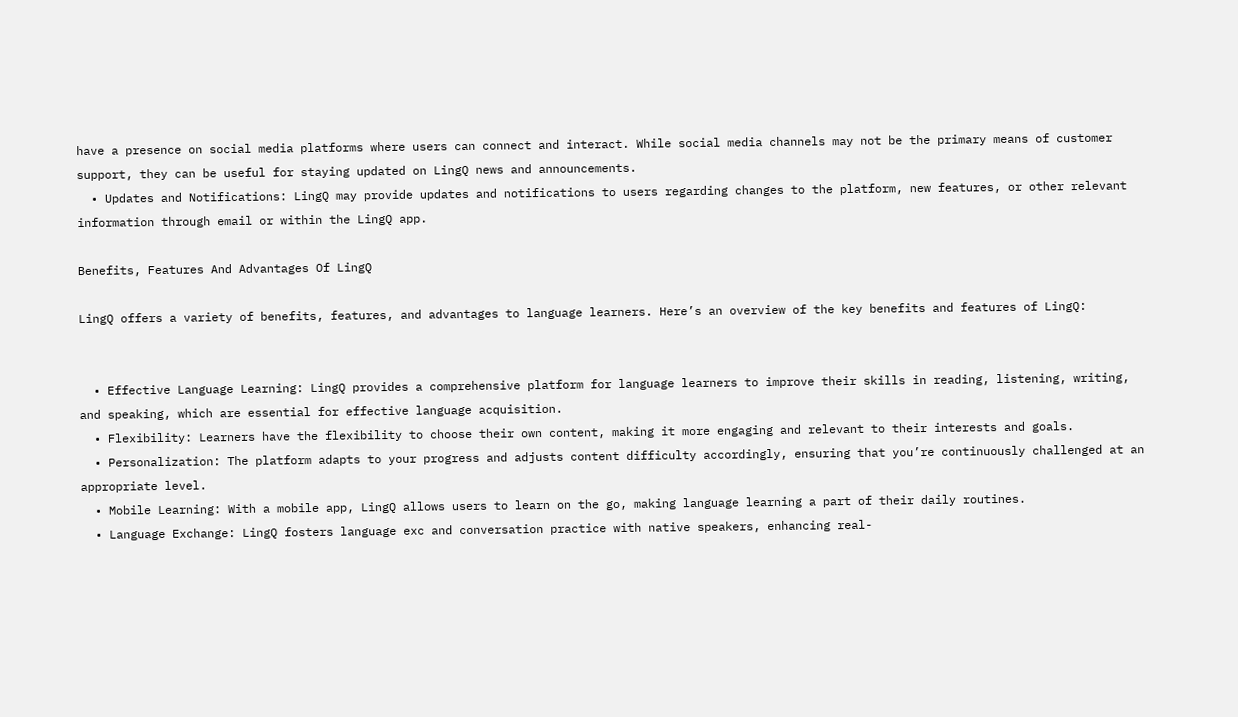have a presence on social media platforms where users can connect and interact. While social media channels may not be the primary means of customer support, they can be useful for staying updated on LingQ news and announcements.
  • Updates and Notifications: LingQ may provide updates and notifications to users regarding changes to the platform, new features, or other relevant information through email or within the LingQ app.

Benefits, Features And Advantages Of LingQ

LingQ offers a variety of benefits, features, and advantages to language learners. Here’s an overview of the key benefits and features of LingQ:


  • Effective Language Learning: LingQ provides a comprehensive platform for language learners to improve their skills in reading, listening, writing, and speaking, which are essential for effective language acquisition.
  • Flexibility: Learners have the flexibility to choose their own content, making it more engaging and relevant to their interests and goals.
  • Personalization: The platform adapts to your progress and adjusts content difficulty accordingly, ensuring that you’re continuously challenged at an appropriate level.
  • Mobile Learning: With a mobile app, LingQ allows users to learn on the go, making language learning a part of their daily routines.
  • Language Exchange: LingQ fosters language exc and conversation practice with native speakers, enhancing real-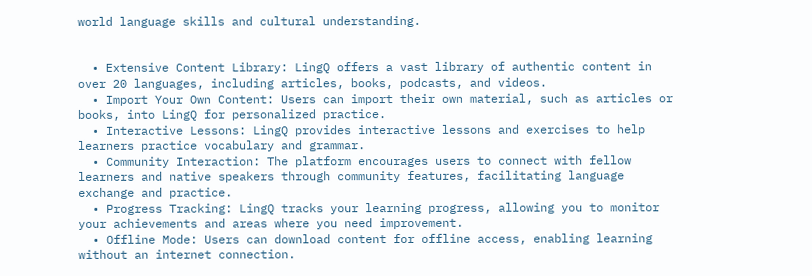world language skills and cultural understanding.


  • Extensive Content Library: LingQ offers a vast library of authentic content in over 20 languages, including articles, books, podcasts, and videos.
  • Import Your Own Content: Users can import their own material, such as articles or books, into LingQ for personalized practice.
  • Interactive Lessons: LingQ provides interactive lessons and exercises to help learners practice vocabulary and grammar.
  • Community Interaction: The platform encourages users to connect with fellow learners and native speakers through community features, facilitating language exchange and practice.
  • Progress Tracking: LingQ tracks your learning progress, allowing you to monitor your achievements and areas where you need improvement.
  • Offline Mode: Users can download content for offline access, enabling learning without an internet connection.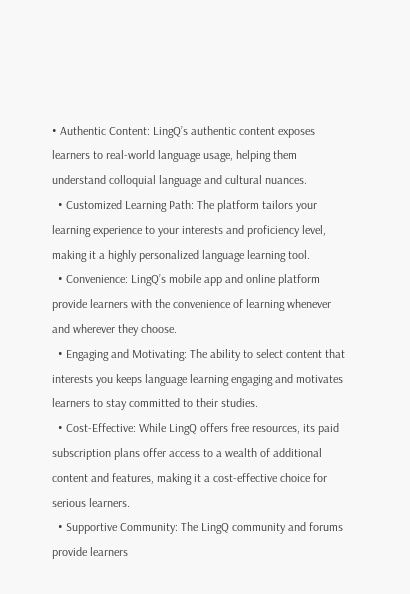• Authentic Content: LingQ’s authentic content exposes learners to real-world language usage, helping them understand colloquial language and cultural nuances.
  • Customized Learning Path: The platform tailors your learning experience to your interests and proficiency level, making it a highly personalized language learning tool.
  • Convenience: LingQ’s mobile app and online platform provide learners with the convenience of learning whenever and wherever they choose.
  • Engaging and Motivating: The ability to select content that interests you keeps language learning engaging and motivates learners to stay committed to their studies.
  • Cost-Effective: While LingQ offers free resources, its paid subscription plans offer access to a wealth of additional content and features, making it a cost-effective choice for serious learners.
  • Supportive Community: The LingQ community and forums provide learners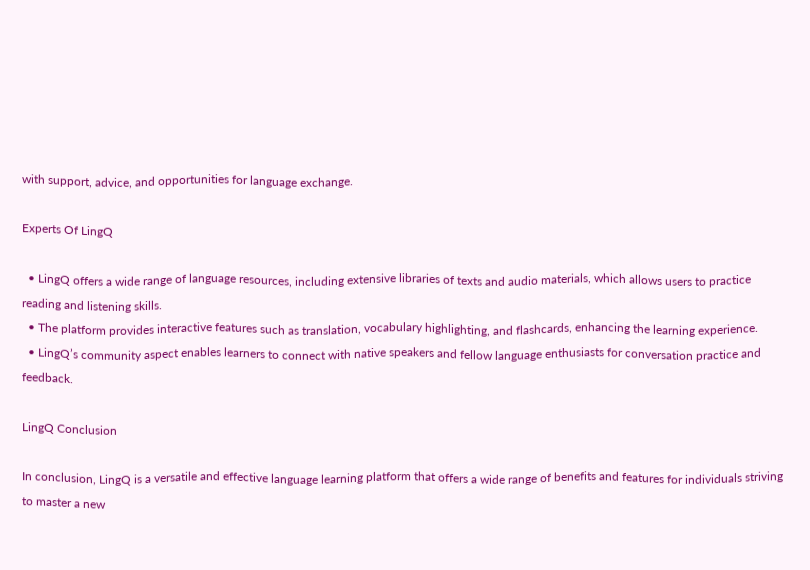with support, advice, and opportunities for language exchange.

Experts Of LingQ

  • LingQ offers a wide range of language resources, including extensive libraries of texts and audio materials, which allows users to practice reading and listening skills.
  • The platform provides interactive features such as translation, vocabulary highlighting, and flashcards, enhancing the learning experience.
  • LingQ’s community aspect enables learners to connect with native speakers and fellow language enthusiasts for conversation practice and feedback.

LingQ Conclusion

In conclusion, LingQ is a versatile and effective language learning platform that offers a wide range of benefits and features for individuals striving to master a new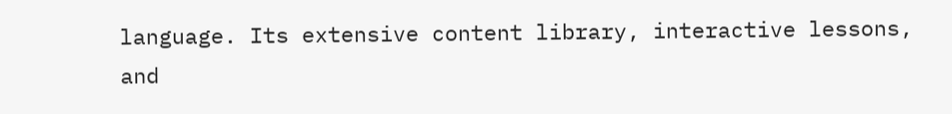language. Its extensive content library, interactive lessons, and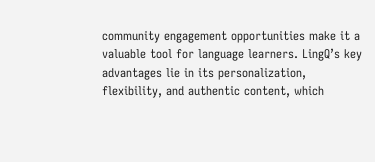community engagement opportunities make it a valuable tool for language learners. LingQ’s key advantages lie in its personalization, flexibility, and authentic content, which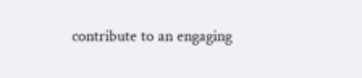contribute to an engaging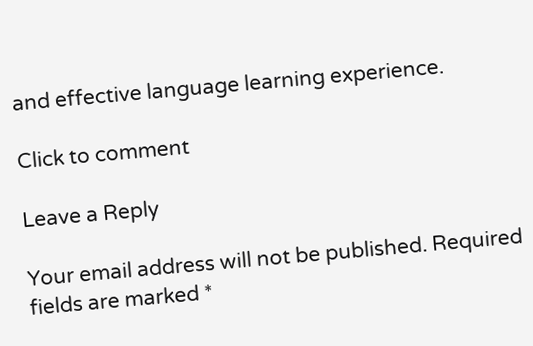and effective language learning experience.

Click to comment

Leave a Reply

Your email address will not be published. Required fields are marked *